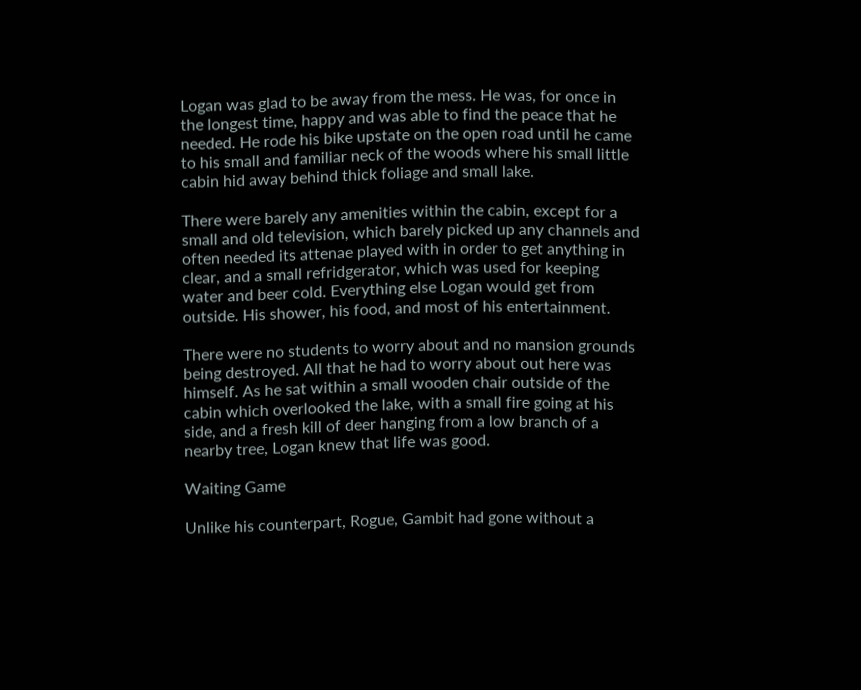Logan was glad to be away from the mess. He was, for once in the longest time, happy and was able to find the peace that he needed. He rode his bike upstate on the open road until he came to his small and familiar neck of the woods where his small little cabin hid away behind thick foliage and small lake.

There were barely any amenities within the cabin, except for a small and old television, which barely picked up any channels and often needed its attenae played with in order to get anything in clear, and a small refridgerator, which was used for keeping water and beer cold. Everything else Logan would get from outside. His shower, his food, and most of his entertainment.

There were no students to worry about and no mansion grounds being destroyed. All that he had to worry about out here was himself. As he sat within a small wooden chair outside of the cabin which overlooked the lake, with a small fire going at his side, and a fresh kill of deer hanging from a low branch of a nearby tree, Logan knew that life was good.

Waiting Game

Unlike his counterpart, Rogue, Gambit had gone without a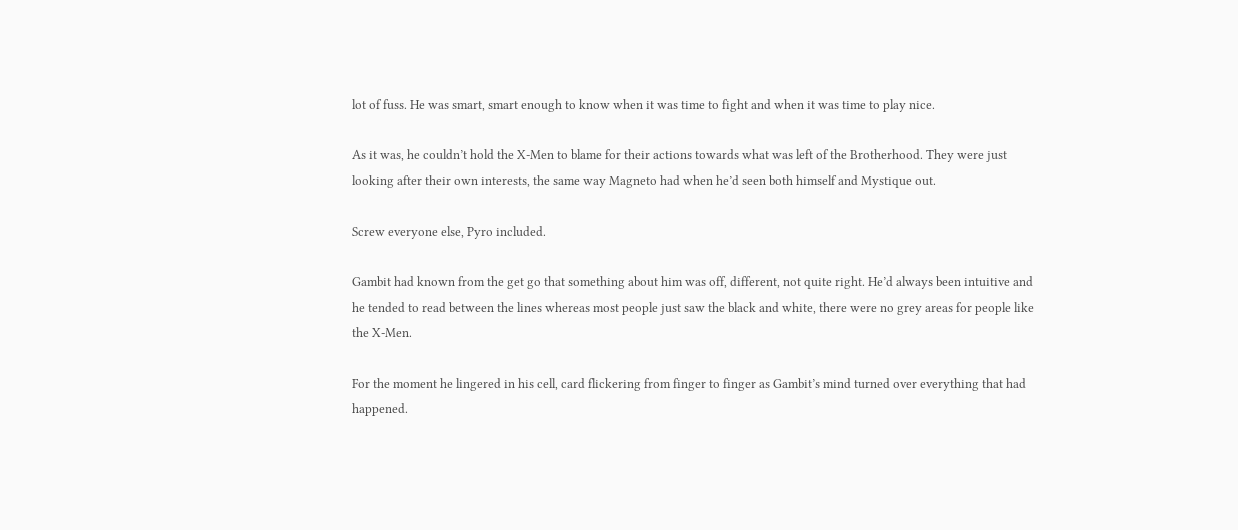lot of fuss. He was smart, smart enough to know when it was time to fight and when it was time to play nice.

As it was, he couldn’t hold the X-Men to blame for their actions towards what was left of the Brotherhood. They were just looking after their own interests, the same way Magneto had when he’d seen both himself and Mystique out.

Screw everyone else, Pyro included.

Gambit had known from the get go that something about him was off, different, not quite right. He’d always been intuitive and he tended to read between the lines whereas most people just saw the black and white, there were no grey areas for people like the X-Men.

For the moment he lingered in his cell, card flickering from finger to finger as Gambit’s mind turned over everything that had happened.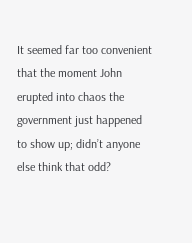It seemed far too convenient that the moment John erupted into chaos the government just happened to show up; didn’t anyone else think that odd?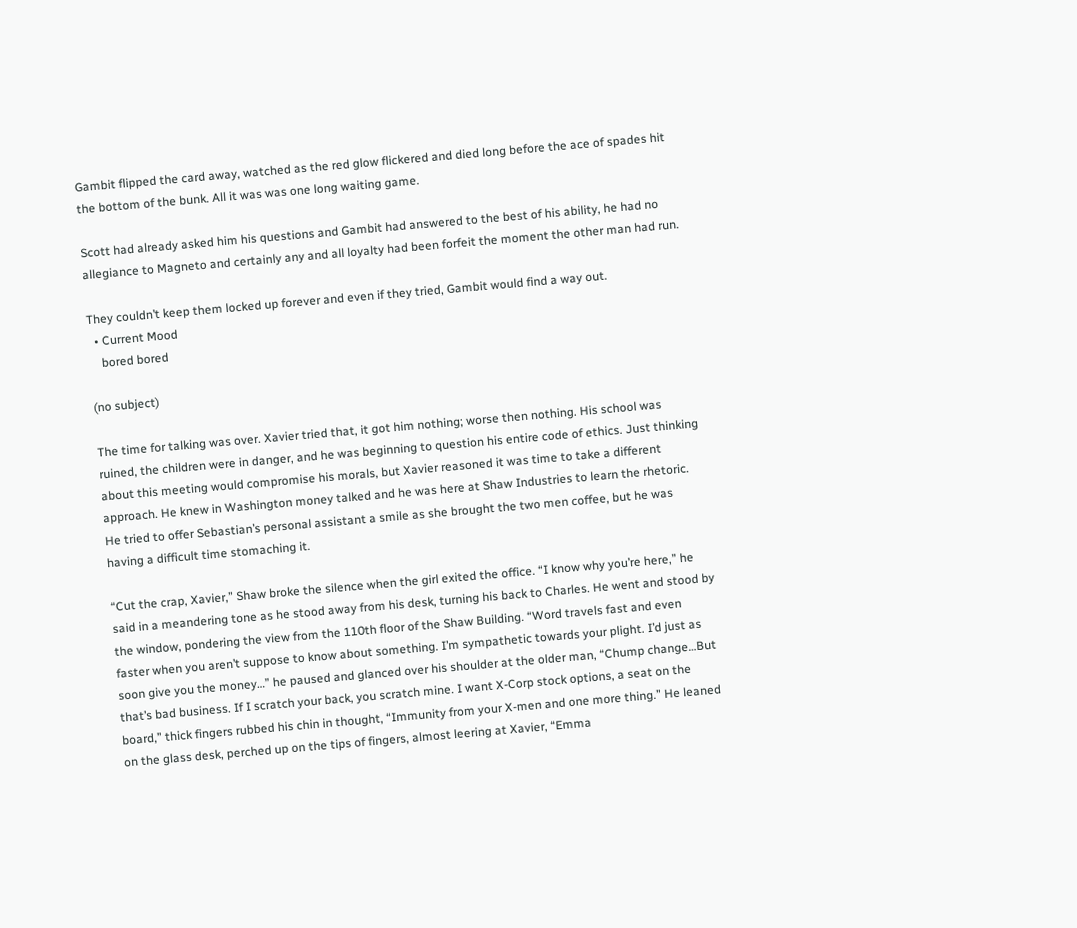Gambit flipped the card away, watched as the red glow flickered and died long before the ace of spades hit the bottom of the bunk. All it was was one long waiting game.

Scott had already asked him his questions and Gambit had answered to the best of his ability, he had no allegiance to Magneto and certainly any and all loyalty had been forfeit the moment the other man had run.

They couldn’t keep them locked up forever and even if they tried, Gambit would find a way out.
  • Current Mood
    bored bored

(no subject)

The time for talking was over. Xavier tried that, it got him nothing; worse then nothing. His school was ruined, the children were in danger, and he was beginning to question his entire code of ethics. Just thinking about this meeting would compromise his morals, but Xavier reasoned it was time to take a different approach. He knew in Washington money talked and he was here at Shaw Industries to learn the rhetoric. He tried to offer Sebastian’s personal assistant a smile as she brought the two men coffee, but he was having a difficult time stomaching it.

“Cut the crap, Xavier,” Shaw broke the silence when the girl exited the office. “I know why you’re here,” he said in a meandering tone as he stood away from his desk, turning his back to Charles. He went and stood by the window, pondering the view from the 110th floor of the Shaw Building. “Word travels fast and even faster when you aren’t suppose to know about something. I’m sympathetic towards your plight. I’d just as soon give you the money…” he paused and glanced over his shoulder at the older man, “Chump change…But that’s bad business. If I scratch your back, you scratch mine. I want X-Corp stock options, a seat on the board,” thick fingers rubbed his chin in thought, “Immunity from your X-men and one more thing.” He leaned on the glass desk, perched up on the tips of fingers, almost leering at Xavier, “Emma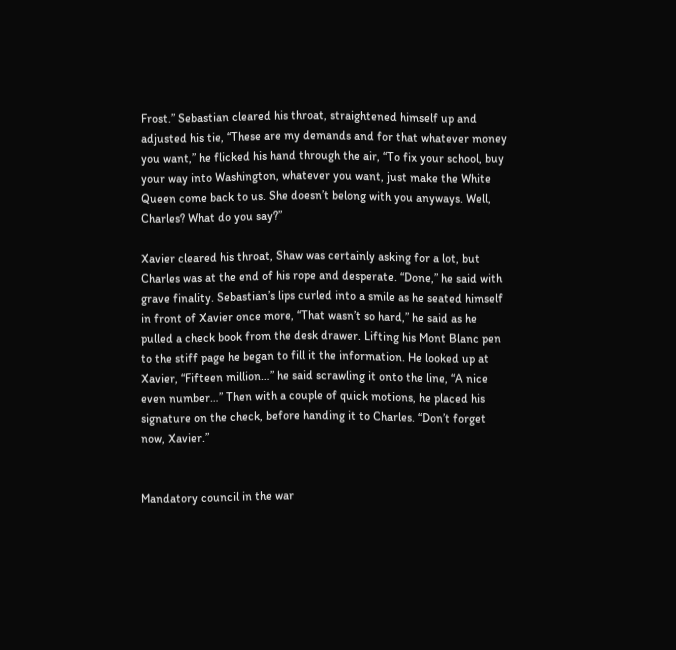Frost.” Sebastian cleared his throat, straightened himself up and adjusted his tie, “These are my demands and for that whatever money you want,” he flicked his hand through the air, “To fix your school, buy your way into Washington, whatever you want, just make the White Queen come back to us. She doesn’t belong with you anyways. Well, Charles? What do you say?”

Xavier cleared his throat, Shaw was certainly asking for a lot, but Charles was at the end of his rope and desperate. “Done,” he said with grave finality. Sebastian’s lips curled into a smile as he seated himself in front of Xavier once more, “That wasn’t so hard,” he said as he pulled a check book from the desk drawer. Lifting his Mont Blanc pen to the stiff page he began to fill it the information. He looked up at Xavier, “Fifteen million…” he said scrawling it onto the line, “A nice even number…” Then with a couple of quick motions, he placed his signature on the check, before handing it to Charles. “Don’t forget now, Xavier.”


Mandatory council in the war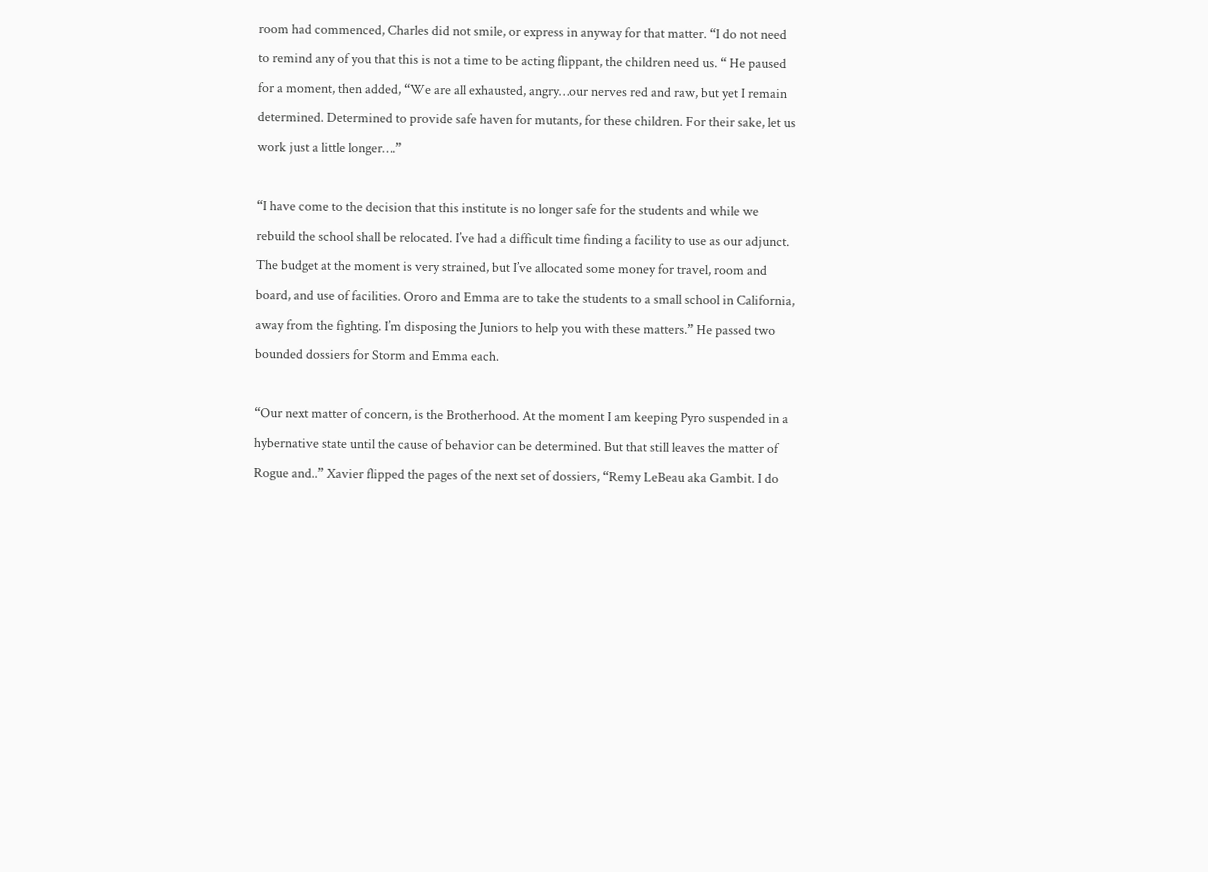room had commenced, Charles did not smile, or express in anyway for that matter. “I do not need to remind any of you that this is not a time to be acting flippant, the children need us. “ He paused for a moment, then added, “We are all exhausted, angry…our nerves red and raw, but yet I remain determined. Determined to provide safe haven for mutants, for these children. For their sake, let us work just a little longer….”

“I have come to the decision that this institute is no longer safe for the students and while we rebuild the school shall be relocated. I’ve had a difficult time finding a facility to use as our adjunct. The budget at the moment is very strained, but I’ve allocated some money for travel, room and board, and use of facilities. Ororo and Emma are to take the students to a small school in California, away from the fighting. I’m disposing the Juniors to help you with these matters.” He passed two bounded dossiers for Storm and Emma each.

“Our next matter of concern, is the Brotherhood. At the moment I am keeping Pyro suspended in a hybernative state until the cause of behavior can be determined. But that still leaves the matter of Rogue and..” Xavier flipped the pages of the next set of dossiers, “Remy LeBeau aka Gambit. I do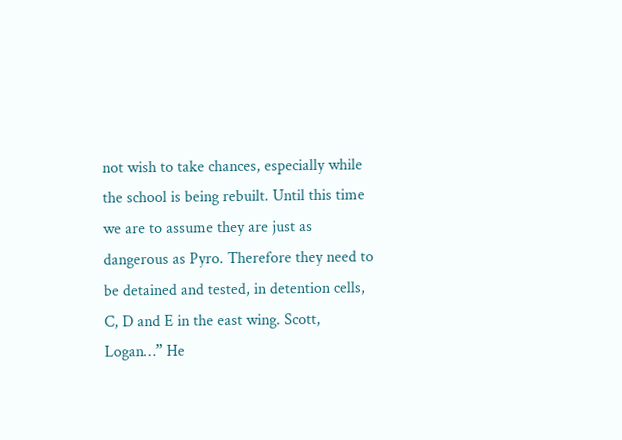not wish to take chances, especially while the school is being rebuilt. Until this time we are to assume they are just as dangerous as Pyro. Therefore they need to be detained and tested, in detention cells, C, D and E in the east wing. Scott, Logan…” He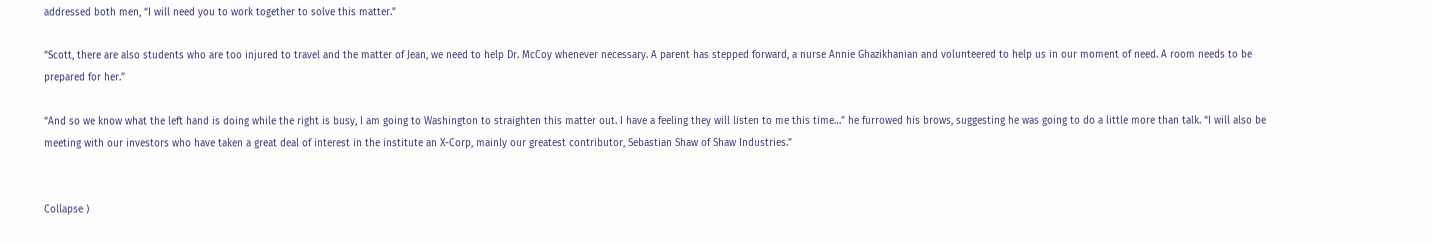addressed both men, “I will need you to work together to solve this matter.”

“Scott, there are also students who are too injured to travel and the matter of Jean, we need to help Dr. McCoy whenever necessary. A parent has stepped forward, a nurse Annie Ghazikhanian and volunteered to help us in our moment of need. A room needs to be prepared for her.”

“And so we know what the left hand is doing while the right is busy, I am going to Washington to straighten this matter out. I have a feeling they will listen to me this time…” he furrowed his brows, suggesting he was going to do a little more than talk. “I will also be meeting with our investors who have taken a great deal of interest in the institute an X-Corp, mainly our greatest contributor, Sebastian Shaw of Shaw Industries.”


Collapse )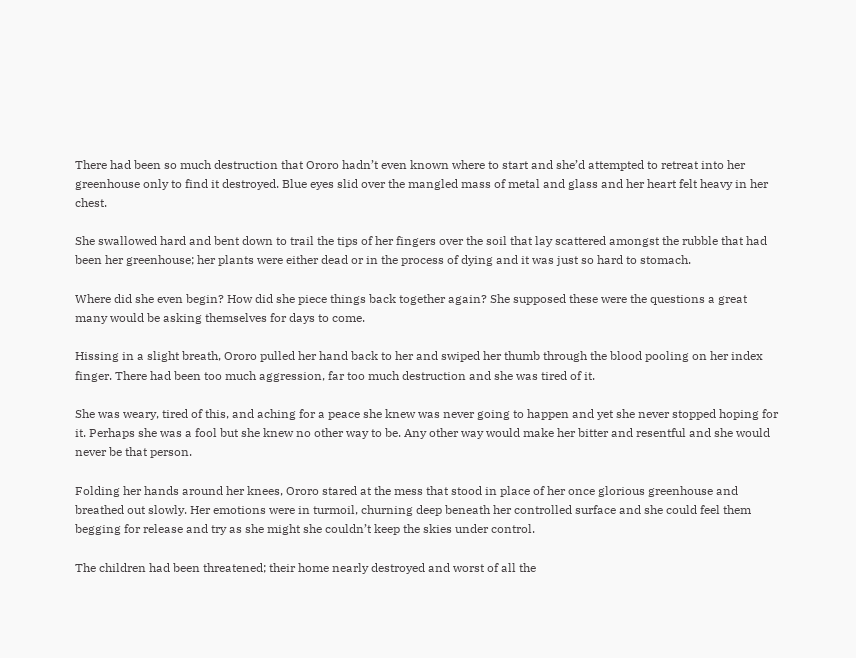There had been so much destruction that Ororo hadn’t even known where to start and she’d attempted to retreat into her greenhouse only to find it destroyed. Blue eyes slid over the mangled mass of metal and glass and her heart felt heavy in her chest.

She swallowed hard and bent down to trail the tips of her fingers over the soil that lay scattered amongst the rubble that had been her greenhouse; her plants were either dead or in the process of dying and it was just so hard to stomach.

Where did she even begin? How did she piece things back together again? She supposed these were the questions a great many would be asking themselves for days to come.

Hissing in a slight breath, Ororo pulled her hand back to her and swiped her thumb through the blood pooling on her index finger. There had been too much aggression, far too much destruction and she was tired of it.

She was weary, tired of this, and aching for a peace she knew was never going to happen and yet she never stopped hoping for it. Perhaps she was a fool but she knew no other way to be. Any other way would make her bitter and resentful and she would never be that person.

Folding her hands around her knees, Ororo stared at the mess that stood in place of her once glorious greenhouse and breathed out slowly. Her emotions were in turmoil, churning deep beneath her controlled surface and she could feel them begging for release and try as she might she couldn’t keep the skies under control.

The children had been threatened; their home nearly destroyed and worst of all the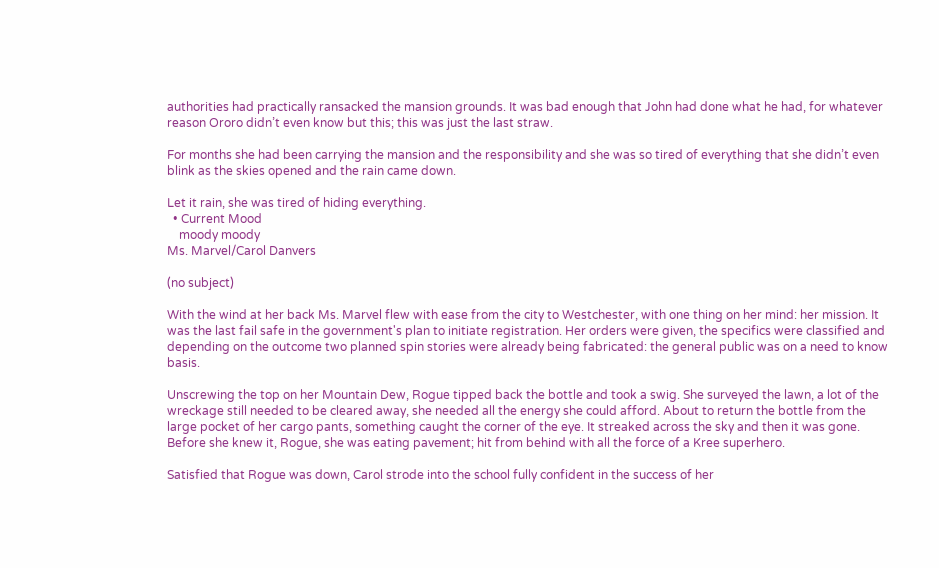authorities had practically ransacked the mansion grounds. It was bad enough that John had done what he had, for whatever reason Ororo didn’t even know but this; this was just the last straw.

For months she had been carrying the mansion and the responsibility and she was so tired of everything that she didn’t even blink as the skies opened and the rain came down.

Let it rain, she was tired of hiding everything.
  • Current Mood
    moody moody
Ms. Marvel/Carol Danvers

(no subject)

With the wind at her back Ms. Marvel flew with ease from the city to Westchester, with one thing on her mind: her mission. It was the last fail safe in the government's plan to initiate registration. Her orders were given, the specifics were classified and depending on the outcome two planned spin stories were already being fabricated: the general public was on a need to know basis.

Unscrewing the top on her Mountain Dew, Rogue tipped back the bottle and took a swig. She surveyed the lawn, a lot of the wreckage still needed to be cleared away, she needed all the energy she could afford. About to return the bottle from the large pocket of her cargo pants, something caught the corner of the eye. It streaked across the sky and then it was gone. Before she knew it, Rogue, she was eating pavement; hit from behind with all the force of a Kree superhero.

Satisfied that Rogue was down, Carol strode into the school fully confident in the success of her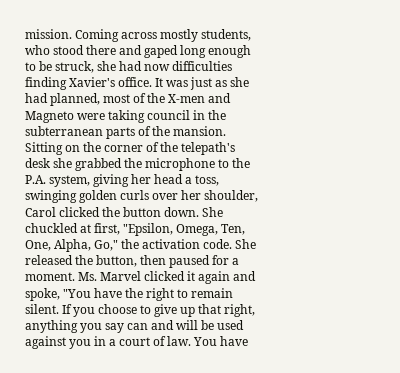mission. Coming across mostly students, who stood there and gaped long enough to be struck, she had now difficulties finding Xavier's office. It was just as she had planned, most of the X-men and Magneto were taking council in the subterranean parts of the mansion. Sitting on the corner of the telepath's desk she grabbed the microphone to the P.A. system, giving her head a toss, swinging golden curls over her shoulder, Carol clicked the button down. She chuckled at first, "Epsilon, Omega, Ten, One, Alpha, Go," the activation code. She released the button, then paused for a moment. Ms. Marvel clicked it again and spoke, "You have the right to remain silent. If you choose to give up that right, anything you say can and will be used against you in a court of law. You have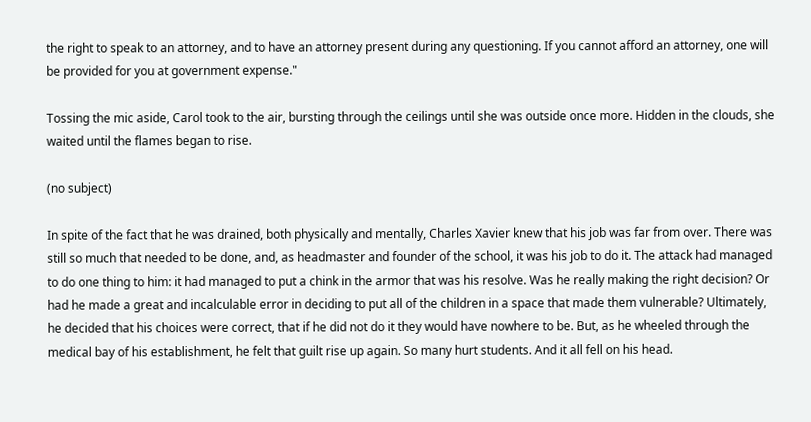the right to speak to an attorney, and to have an attorney present during any questioning. If you cannot afford an attorney, one will be provided for you at government expense."

Tossing the mic aside, Carol took to the air, bursting through the ceilings until she was outside once more. Hidden in the clouds, she waited until the flames began to rise.

(no subject)

In spite of the fact that he was drained, both physically and mentally, Charles Xavier knew that his job was far from over. There was still so much that needed to be done, and, as headmaster and founder of the school, it was his job to do it. The attack had managed to do one thing to him: it had managed to put a chink in the armor that was his resolve. Was he really making the right decision? Or had he made a great and incalculable error in deciding to put all of the children in a space that made them vulnerable? Ultimately, he decided that his choices were correct, that if he did not do it they would have nowhere to be. But, as he wheeled through the medical bay of his establishment, he felt that guilt rise up again. So many hurt students. And it all fell on his head.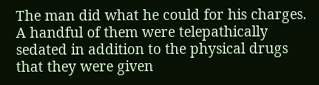The man did what he could for his charges. A handful of them were telepathically sedated in addition to the physical drugs that they were given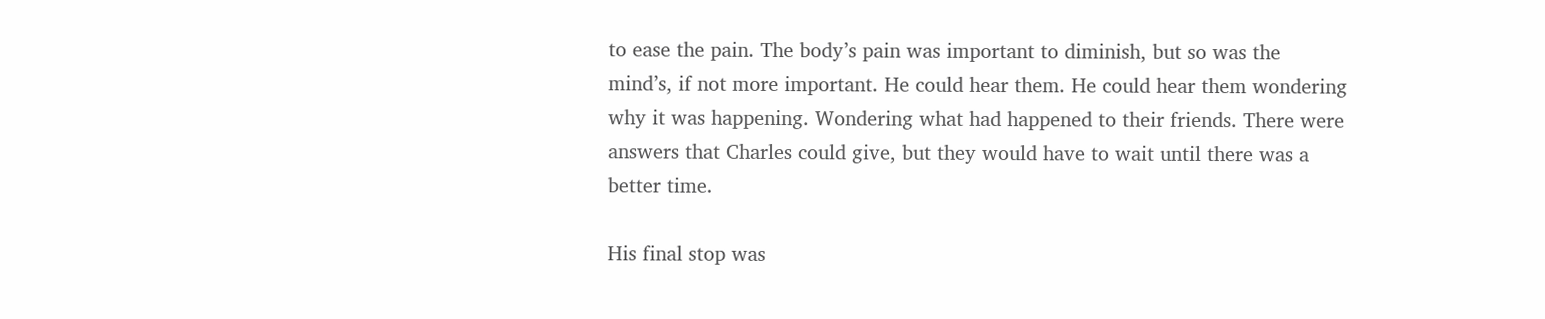to ease the pain. The body’s pain was important to diminish, but so was the mind’s, if not more important. He could hear them. He could hear them wondering why it was happening. Wondering what had happened to their friends. There were answers that Charles could give, but they would have to wait until there was a better time.

His final stop was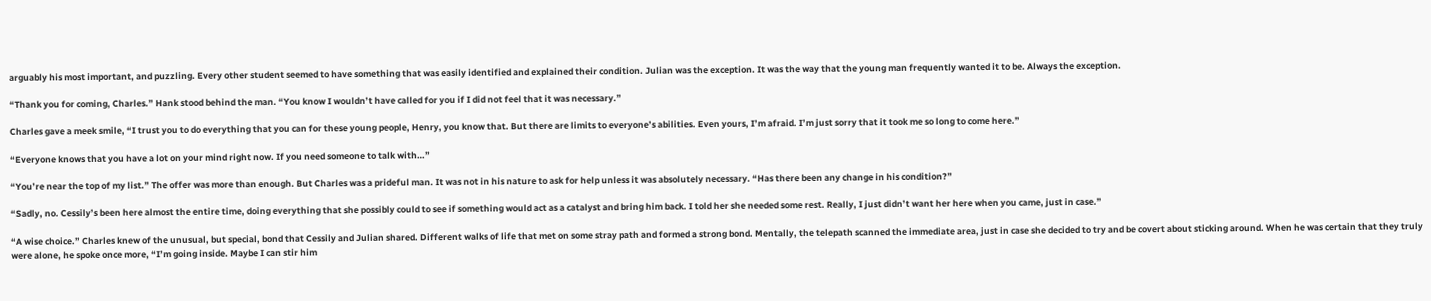arguably his most important, and puzzling. Every other student seemed to have something that was easily identified and explained their condition. Julian was the exception. It was the way that the young man frequently wanted it to be. Always the exception.

“Thank you for coming, Charles.” Hank stood behind the man. “You know I wouldn’t have called for you if I did not feel that it was necessary.”

Charles gave a meek smile, “I trust you to do everything that you can for these young people, Henry, you know that. But there are limits to everyone’s abilities. Even yours, I’m afraid. I’m just sorry that it took me so long to come here.”

“Everyone knows that you have a lot on your mind right now. If you need someone to talk with…”

“You’re near the top of my list.” The offer was more than enough. But Charles was a prideful man. It was not in his nature to ask for help unless it was absolutely necessary. “Has there been any change in his condition?”

“Sadly, no. Cessily’s been here almost the entire time, doing everything that she possibly could to see if something would act as a catalyst and bring him back. I told her she needed some rest. Really, I just didn’t want her here when you came, just in case.”

“A wise choice.” Charles knew of the unusual, but special, bond that Cessily and Julian shared. Different walks of life that met on some stray path and formed a strong bond. Mentally, the telepath scanned the immediate area, just in case she decided to try and be covert about sticking around. When he was certain that they truly were alone, he spoke once more, “I’m going inside. Maybe I can stir him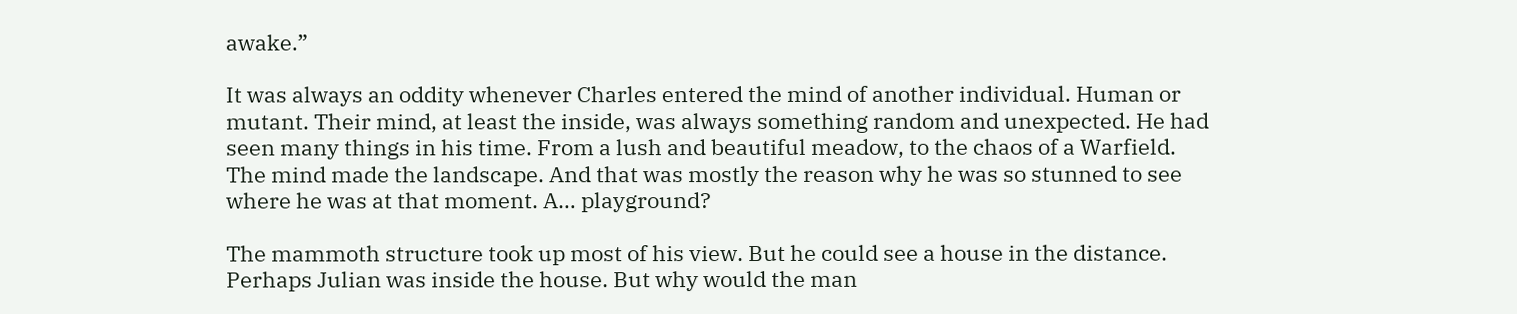awake.”

It was always an oddity whenever Charles entered the mind of another individual. Human or mutant. Their mind, at least the inside, was always something random and unexpected. He had seen many things in his time. From a lush and beautiful meadow, to the chaos of a Warfield. The mind made the landscape. And that was mostly the reason why he was so stunned to see where he was at that moment. A… playground?

The mammoth structure took up most of his view. But he could see a house in the distance. Perhaps Julian was inside the house. But why would the man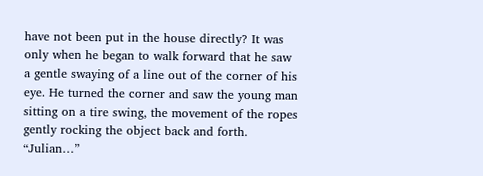have not been put in the house directly? It was only when he began to walk forward that he saw a gentle swaying of a line out of the corner of his eye. He turned the corner and saw the young man sitting on a tire swing, the movement of the ropes gently rocking the object back and forth. “Julian…”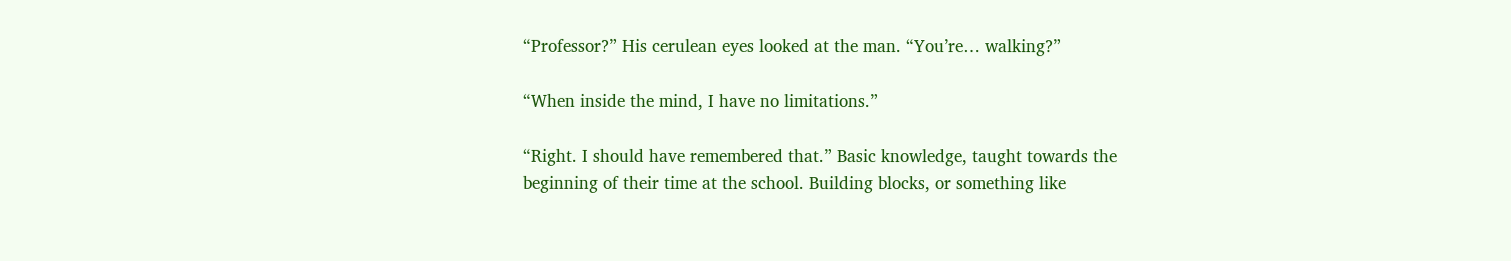“Professor?” His cerulean eyes looked at the man. “You’re… walking?”

“When inside the mind, I have no limitations.”

“Right. I should have remembered that.” Basic knowledge, taught towards the beginning of their time at the school. Building blocks, or something like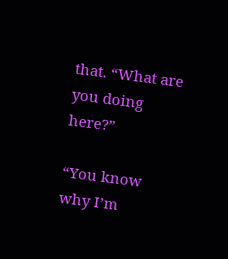that. “What are you doing here?”

“You know why I’m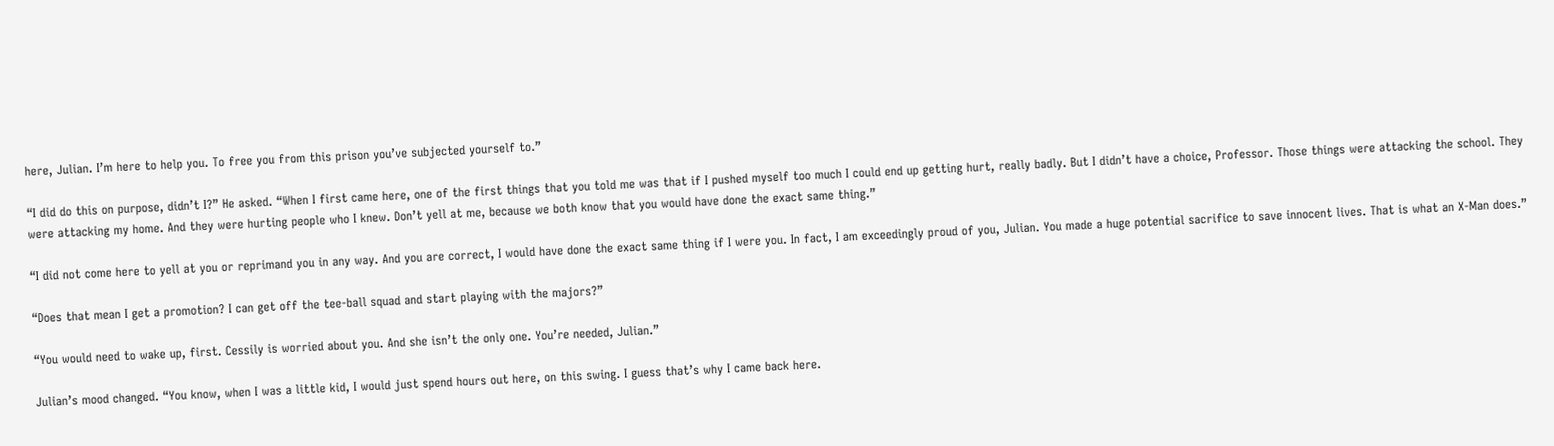here, Julian. I’m here to help you. To free you from this prison you’ve subjected yourself to.”

“I did do this on purpose, didn’t I?” He asked. “When I first came here, one of the first things that you told me was that if I pushed myself too much I could end up getting hurt, really badly. But I didn’t have a choice, Professor. Those things were attacking the school. They were attacking my home. And they were hurting people who I knew. Don’t yell at me, because we both know that you would have done the exact same thing.”

“I did not come here to yell at you or reprimand you in any way. And you are correct, I would have done the exact same thing if I were you. In fact, I am exceedingly proud of you, Julian. You made a huge potential sacrifice to save innocent lives. That is what an X-Man does.”

“Does that mean I get a promotion? I can get off the tee-ball squad and start playing with the majors?”

“You would need to wake up, first. Cessily is worried about you. And she isn’t the only one. You’re needed, Julian.”

Julian’s mood changed. “You know, when I was a little kid, I would just spend hours out here, on this swing. I guess that’s why I came back here.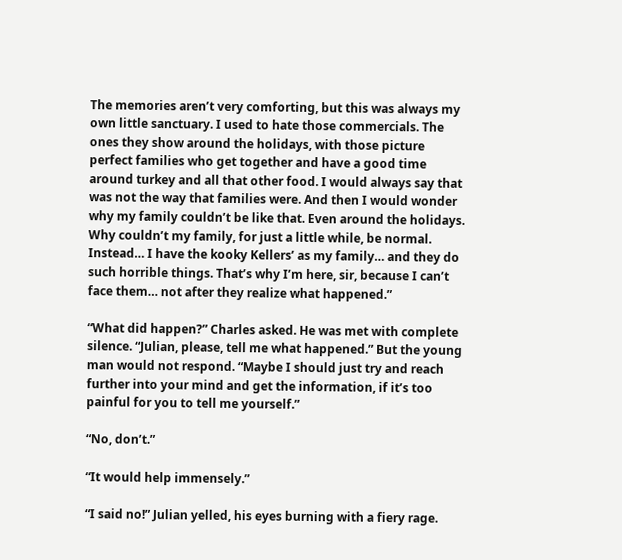The memories aren’t very comforting, but this was always my own little sanctuary. I used to hate those commercials. The ones they show around the holidays, with those picture perfect families who get together and have a good time around turkey and all that other food. I would always say that was not the way that families were. And then I would wonder why my family couldn’t be like that. Even around the holidays. Why couldn’t my family, for just a little while, be normal. Instead… I have the kooky Kellers’ as my family… and they do such horrible things. That’s why I’m here, sir, because I can’t face them… not after they realize what happened.”

“What did happen?” Charles asked. He was met with complete silence. “Julian, please, tell me what happened.” But the young man would not respond. “Maybe I should just try and reach further into your mind and get the information, if it’s too painful for you to tell me yourself.”

“No, don’t.”

“It would help immensely.”

“I said no!” Julian yelled, his eyes burning with a fiery rage.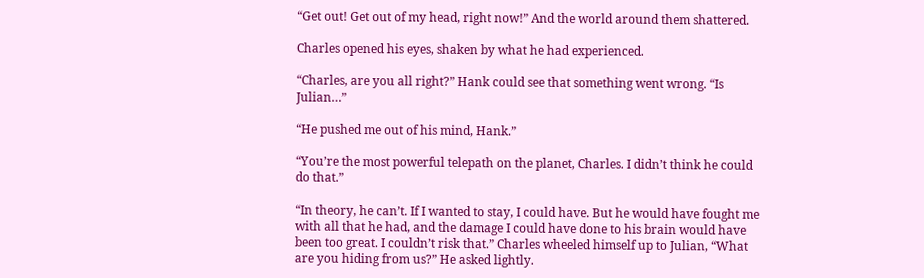“Get out! Get out of my head, right now!” And the world around them shattered.

Charles opened his eyes, shaken by what he had experienced.

“Charles, are you all right?” Hank could see that something went wrong. “Is Julian…”

“He pushed me out of his mind, Hank.”

“You’re the most powerful telepath on the planet, Charles. I didn’t think he could do that.”

“In theory, he can’t. If I wanted to stay, I could have. But he would have fought me with all that he had, and the damage I could have done to his brain would have been too great. I couldn’t risk that.” Charles wheeled himself up to Julian, “What are you hiding from us?” He asked lightly.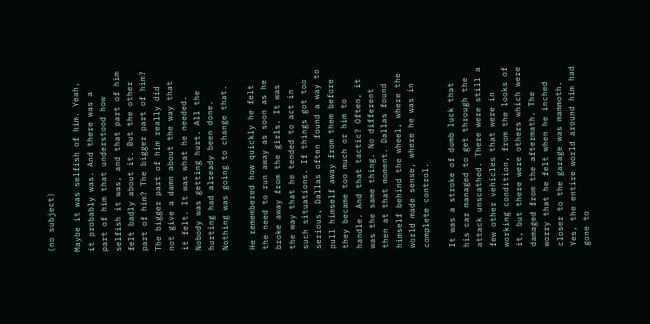(no subject)

Maybe it was selfish of him. Yeah, it probably was. And there was a part of him that understood how selfish it was, and that part of him felt badly about it. But the other part of him? The bigger part of him? The bigger part of him really did not give a damn about the way that it felt. It was what he needed. Nobody was getting hurt. All the hurting had already been done. Nothing was going to change that.

He remembered how quickly he felt the need to run away as soon as he broke away from the girls. It was the way that he tended to act in such situations. If things got too serious, Dallas often found a way to pull himself away from them before they became too much or him to handle. And that tactic? Often, it was the same thing. No different then at that moment. Dallas found himself behind the wheel, where the world made sense, where he was in complete control.

It was a stroke of dumb luck that his car managed to get through the attack unscathed. There were still a few other vehicles that were in working condition, from the looks of it, but there were others which were damaged from the aftermath. The worry that he felt when he inched closer to the garage was mammoth. Yes, the entire world around him had gone to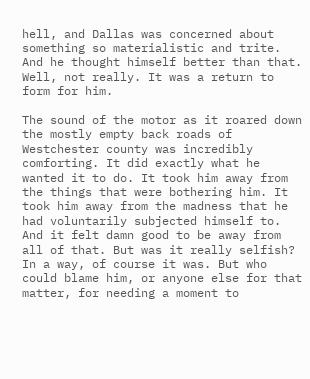hell, and Dallas was concerned about something so materialistic and trite. And he thought himself better than that. Well, not really. It was a return to form for him.

The sound of the motor as it roared down the mostly empty back roads of Westchester county was incredibly comforting. It did exactly what he wanted it to do. It took him away from the things that were bothering him. It took him away from the madness that he had voluntarily subjected himself to. And it felt damn good to be away from all of that. But was it really selfish? In a way, of course it was. But who could blame him, or anyone else for that matter, for needing a moment to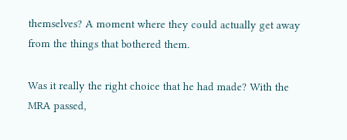themselves? A moment where they could actually get away from the things that bothered them.

Was it really the right choice that he had made? With the MRA passed,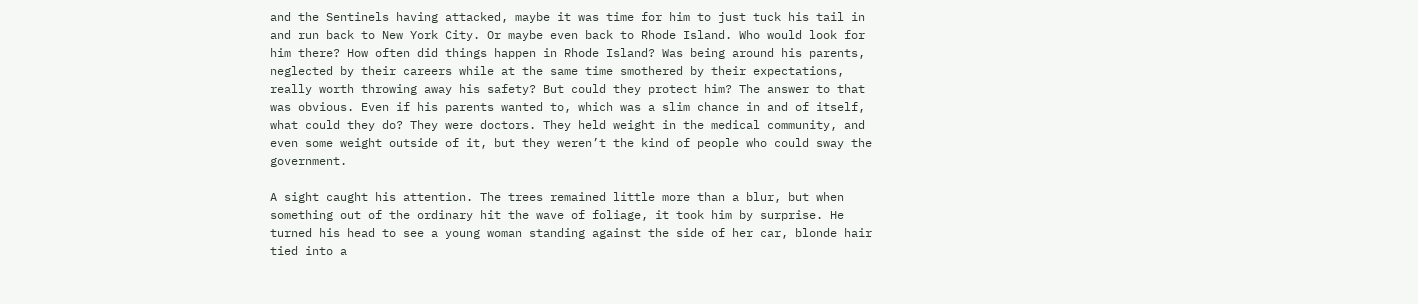and the Sentinels having attacked, maybe it was time for him to just tuck his tail in and run back to New York City. Or maybe even back to Rhode Island. Who would look for him there? How often did things happen in Rhode Island? Was being around his parents, neglected by their careers while at the same time smothered by their expectations, really worth throwing away his safety? But could they protect him? The answer to that was obvious. Even if his parents wanted to, which was a slim chance in and of itself, what could they do? They were doctors. They held weight in the medical community, and even some weight outside of it, but they weren’t the kind of people who could sway the government.

A sight caught his attention. The trees remained little more than a blur, but when something out of the ordinary hit the wave of foliage, it took him by surprise. He turned his head to see a young woman standing against the side of her car, blonde hair tied into a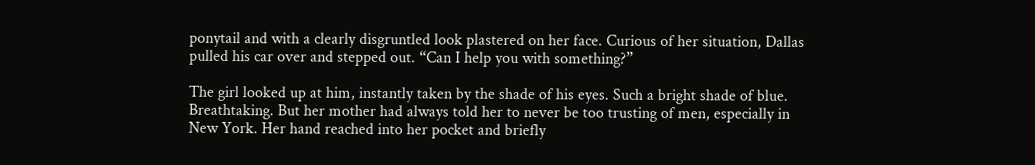ponytail and with a clearly disgruntled look plastered on her face. Curious of her situation, Dallas pulled his car over and stepped out. “Can I help you with something?”

The girl looked up at him, instantly taken by the shade of his eyes. Such a bright shade of blue. Breathtaking. But her mother had always told her to never be too trusting of men, especially in New York. Her hand reached into her pocket and briefly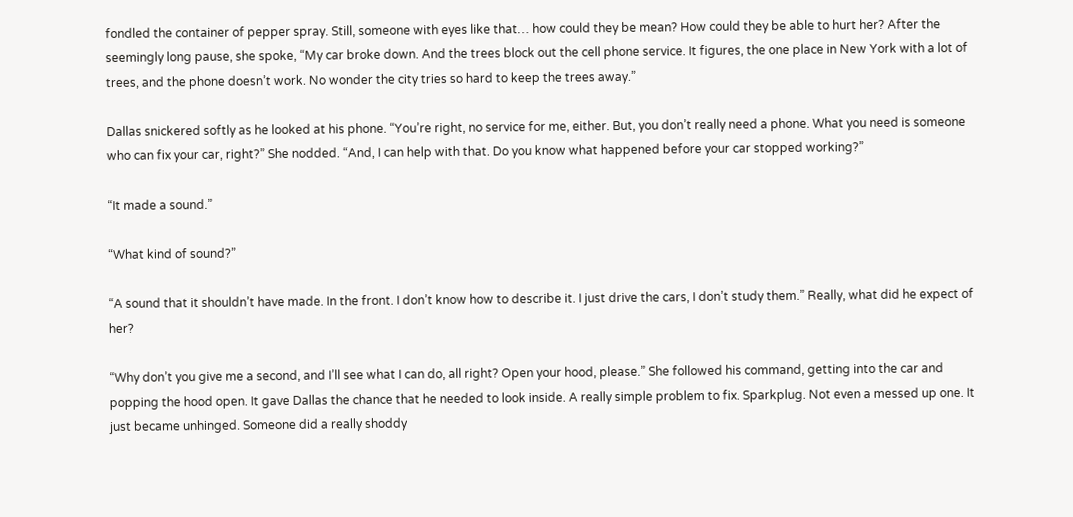fondled the container of pepper spray. Still, someone with eyes like that… how could they be mean? How could they be able to hurt her? After the seemingly long pause, she spoke, “My car broke down. And the trees block out the cell phone service. It figures, the one place in New York with a lot of trees, and the phone doesn’t work. No wonder the city tries so hard to keep the trees away.”

Dallas snickered softly as he looked at his phone. “You’re right, no service for me, either. But, you don’t really need a phone. What you need is someone who can fix your car, right?” She nodded. “And, I can help with that. Do you know what happened before your car stopped working?”

“It made a sound.”

“What kind of sound?”

“A sound that it shouldn’t have made. In the front. I don’t know how to describe it. I just drive the cars, I don’t study them.” Really, what did he expect of her?

“Why don’t you give me a second, and I’ll see what I can do, all right? Open your hood, please.” She followed his command, getting into the car and popping the hood open. It gave Dallas the chance that he needed to look inside. A really simple problem to fix. Sparkplug. Not even a messed up one. It just became unhinged. Someone did a really shoddy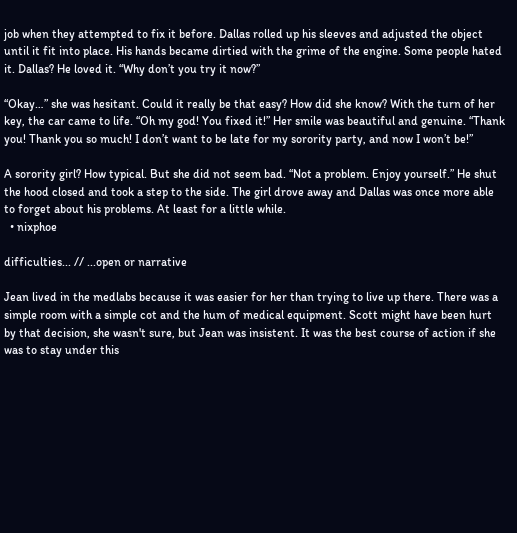job when they attempted to fix it before. Dallas rolled up his sleeves and adjusted the object until it fit into place. His hands became dirtied with the grime of the engine. Some people hated it. Dallas? He loved it. “Why don’t you try it now?”

“Okay…” she was hesitant. Could it really be that easy? How did she know? With the turn of her key, the car came to life. “Oh my god! You fixed it!” Her smile was beautiful and genuine. “Thank you! Thank you so much! I don’t want to be late for my sorority party, and now I won’t be!”

A sorority girl? How typical. But she did not seem bad. “Not a problem. Enjoy yourself.” He shut the hood closed and took a step to the side. The girl drove away and Dallas was once more able to forget about his problems. At least for a little while.
  • nixphoe

difficulties... // ...open or narrative

Jean lived in the medlabs because it was easier for her than trying to live up there. There was a simple room with a simple cot and the hum of medical equipment. Scott might have been hurt by that decision, she wasn't sure, but Jean was insistent. It was the best course of action if she was to stay under this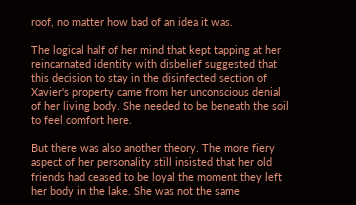roof, no matter how bad of an idea it was.

The logical half of her mind that kept tapping at her reincarnated identity with disbelief suggested that this decision to stay in the disinfected section of Xavier's property came from her unconscious denial of her living body. She needed to be beneath the soil to feel comfort here.

But there was also another theory. The more fiery aspect of her personality still insisted that her old friends had ceased to be loyal the moment they left her body in the lake. She was not the same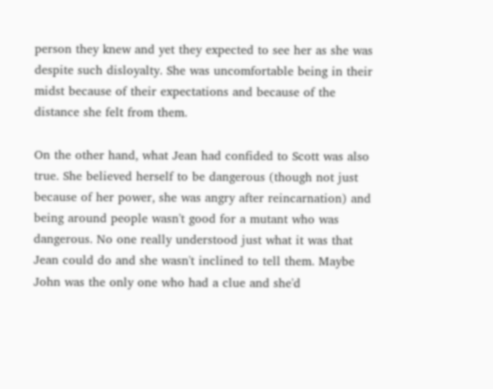person they knew and yet they expected to see her as she was despite such disloyalty. She was uncomfortable being in their midst because of their expectations and because of the distance she felt from them.

On the other hand, what Jean had confided to Scott was also true. She believed herself to be dangerous (though not just because of her power, she was angry after reincarnation) and being around people wasn't good for a mutant who was dangerous. No one really understood just what it was that Jean could do and she wasn't inclined to tell them. Maybe John was the only one who had a clue and she'd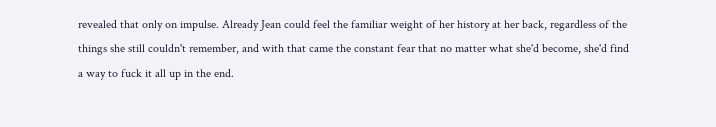revealed that only on impulse. Already Jean could feel the familiar weight of her history at her back, regardless of the things she still couldn't remember, and with that came the constant fear that no matter what she'd become, she'd find a way to fuck it all up in the end.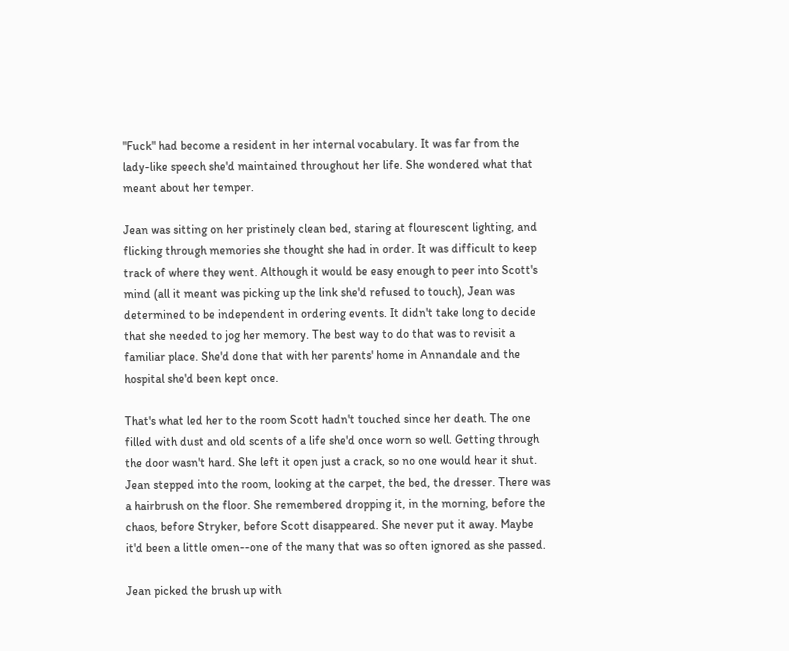"Fuck" had become a resident in her internal vocabulary. It was far from the lady-like speech she'd maintained throughout her life. She wondered what that meant about her temper.

Jean was sitting on her pristinely clean bed, staring at flourescent lighting, and flicking through memories she thought she had in order. It was difficult to keep track of where they went. Although it would be easy enough to peer into Scott's mind (all it meant was picking up the link she'd refused to touch), Jean was determined to be independent in ordering events. It didn't take long to decide that she needed to jog her memory. The best way to do that was to revisit a familiar place. She'd done that with her parents' home in Annandale and the hospital she'd been kept once.

That's what led her to the room Scott hadn't touched since her death. The one filled with dust and old scents of a life she'd once worn so well. Getting through the door wasn't hard. She left it open just a crack, so no one would hear it shut. Jean stepped into the room, looking at the carpet, the bed, the dresser. There was a hairbrush on the floor. She remembered dropping it, in the morning, before the chaos, before Stryker, before Scott disappeared. She never put it away. Maybe it'd been a little omen--one of the many that was so often ignored as she passed.

Jean picked the brush up with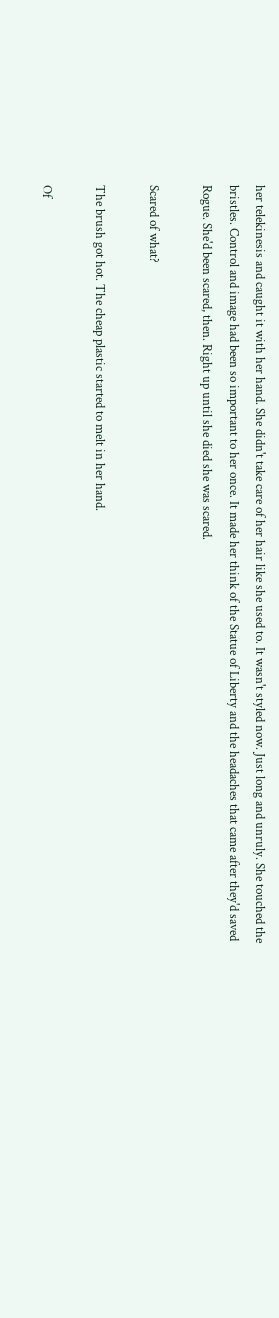her telekinesis and caught it with her hand. She didn't take care of her hair like she used to. It wasn't styled now. Just long and unruly. She touched the bristles. Control and image had been so important to her once. It made her think of the Statue of Liberty and the headaches that came after they'd saved Rogue. She'd been scared, then. Right up until she died she was scared.

Scared of what?

The brush got hot. The cheap plastic started to melt in her hand.

Of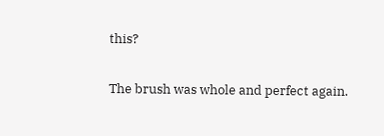this?

The brush was whole and perfect again.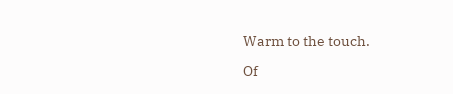Warm to the touch.

Of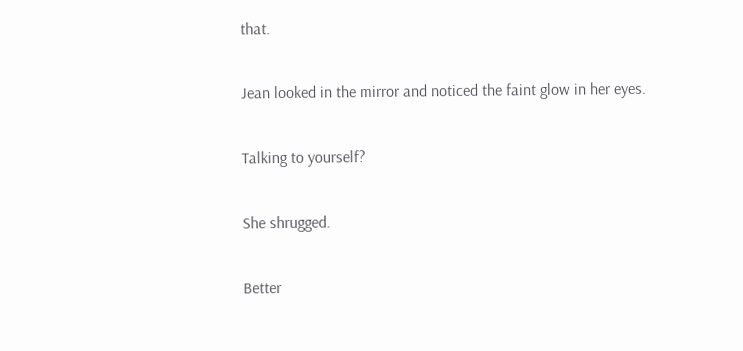that.

Jean looked in the mirror and noticed the faint glow in her eyes.

Talking to yourself?

She shrugged.

Better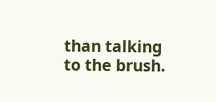than talking to the brush.